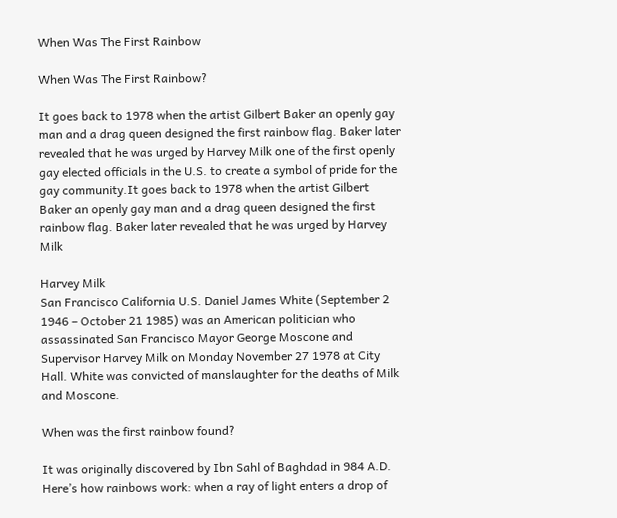When Was The First Rainbow

When Was The First Rainbow?

It goes back to 1978 when the artist Gilbert Baker an openly gay man and a drag queen designed the first rainbow flag. Baker later revealed that he was urged by Harvey Milk one of the first openly gay elected officials in the U.S. to create a symbol of pride for the gay community.It goes back to 1978 when the artist Gilbert Baker an openly gay man and a drag queen designed the first rainbow flag. Baker later revealed that he was urged by Harvey Milk

Harvey Milk
San Francisco California U.S. Daniel James White (September 2 1946 – October 21 1985) was an American politician who assassinated San Francisco Mayor George Moscone and Supervisor Harvey Milk on Monday November 27 1978 at City Hall. White was convicted of manslaughter for the deaths of Milk and Moscone.

When was the first rainbow found?

It was originally discovered by Ibn Sahl of Baghdad in 984 A.D. Here’s how rainbows work: when a ray of light enters a drop of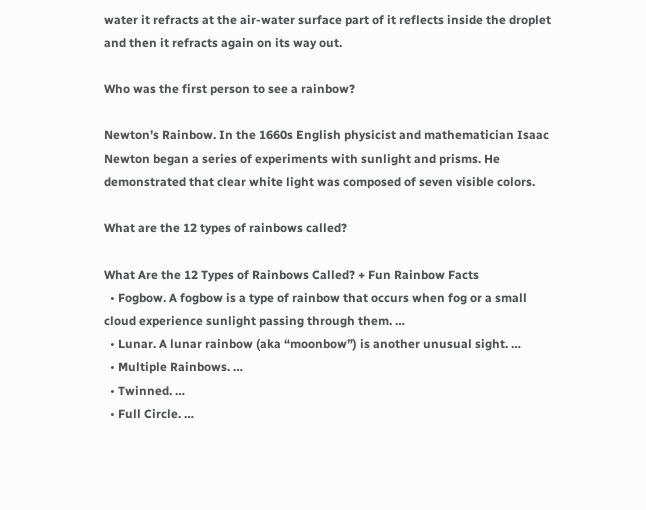water it refracts at the air-water surface part of it reflects inside the droplet and then it refracts again on its way out.

Who was the first person to see a rainbow?

Newton’s Rainbow. In the 1660s English physicist and mathematician Isaac Newton began a series of experiments with sunlight and prisms. He demonstrated that clear white light was composed of seven visible colors.

What are the 12 types of rainbows called?

What Are the 12 Types of Rainbows Called? + Fun Rainbow Facts
  • Fogbow. A fogbow is a type of rainbow that occurs when fog or a small cloud experience sunlight passing through them. …
  • Lunar. A lunar rainbow (aka “moonbow”) is another unusual sight. …
  • Multiple Rainbows. …
  • Twinned. …
  • Full Circle. …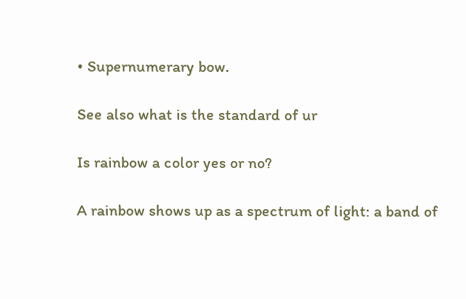• Supernumerary bow.

See also what is the standard of ur

Is rainbow a color yes or no?

A rainbow shows up as a spectrum of light: a band of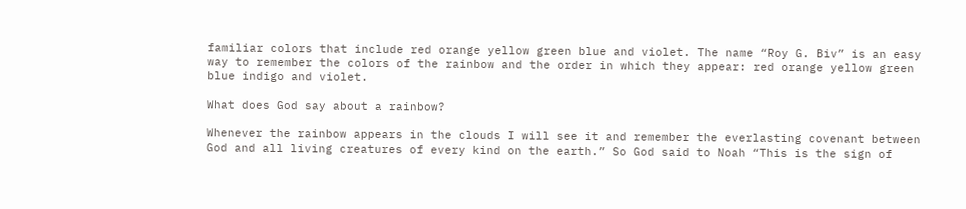familiar colors that include red orange yellow green blue and violet. The name “Roy G. Biv” is an easy way to remember the colors of the rainbow and the order in which they appear: red orange yellow green blue indigo and violet.

What does God say about a rainbow?

Whenever the rainbow appears in the clouds I will see it and remember the everlasting covenant between God and all living creatures of every kind on the earth.” So God said to Noah “This is the sign of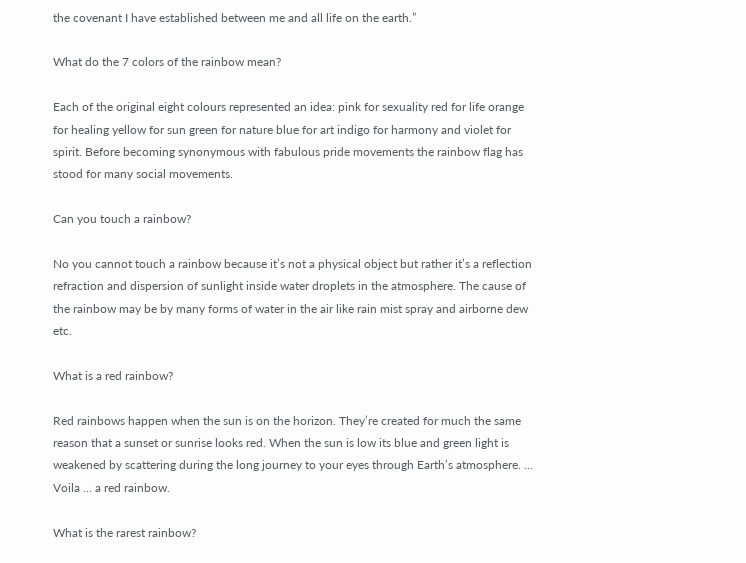the covenant I have established between me and all life on the earth.”

What do the 7 colors of the rainbow mean?

Each of the original eight colours represented an idea: pink for sexuality red for life orange for healing yellow for sun green for nature blue for art indigo for harmony and violet for spirit. Before becoming synonymous with fabulous pride movements the rainbow flag has stood for many social movements.

Can you touch a rainbow?

No you cannot touch a rainbow because it’s not a physical object but rather it’s a reflection refraction and dispersion of sunlight inside water droplets in the atmosphere. The cause of the rainbow may be by many forms of water in the air like rain mist spray and airborne dew etc.

What is a red rainbow?

Red rainbows happen when the sun is on the horizon. They’re created for much the same reason that a sunset or sunrise looks red. When the sun is low its blue and green light is weakened by scattering during the long journey to your eyes through Earth’s atmosphere. … Voila … a red rainbow.

What is the rarest rainbow?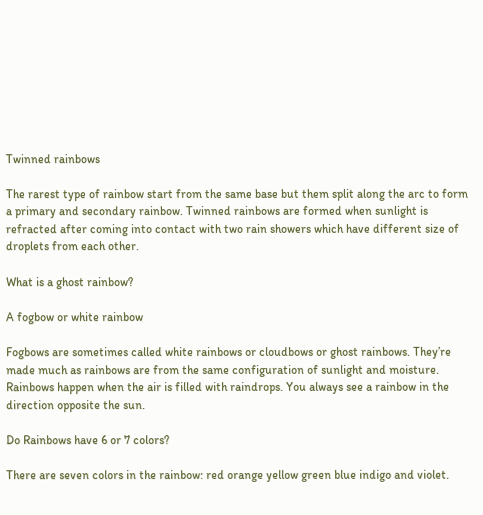Twinned rainbows

The rarest type of rainbow start from the same base but them split along the arc to form a primary and secondary rainbow. Twinned rainbows are formed when sunlight is refracted after coming into contact with two rain showers which have different size of droplets from each other.

What is a ghost rainbow?

A fogbow or white rainbow

Fogbows are sometimes called white rainbows or cloudbows or ghost rainbows. They’re made much as rainbows are from the same configuration of sunlight and moisture. Rainbows happen when the air is filled with raindrops. You always see a rainbow in the direction opposite the sun.

Do Rainbows have 6 or 7 colors?

There are seven colors in the rainbow: red orange yellow green blue indigo and violet.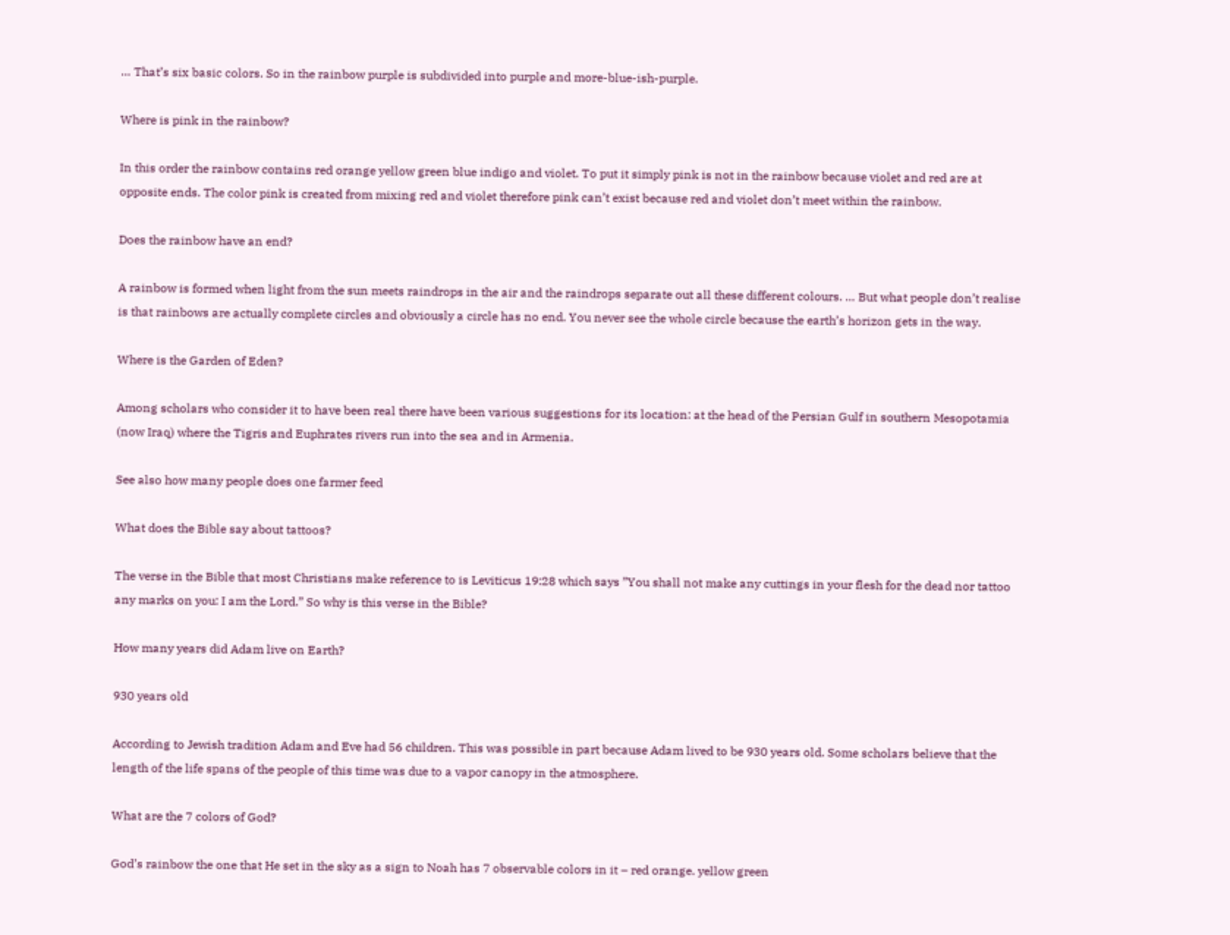… That’s six basic colors. So in the rainbow purple is subdivided into purple and more-blue-ish-purple.

Where is pink in the rainbow?

In this order the rainbow contains red orange yellow green blue indigo and violet. To put it simply pink is not in the rainbow because violet and red are at opposite ends. The color pink is created from mixing red and violet therefore pink can’t exist because red and violet don’t meet within the rainbow.

Does the rainbow have an end?

A rainbow is formed when light from the sun meets raindrops in the air and the raindrops separate out all these different colours. … But what people don’t realise is that rainbows are actually complete circles and obviously a circle has no end. You never see the whole circle because the earth’s horizon gets in the way.

Where is the Garden of Eden?

Among scholars who consider it to have been real there have been various suggestions for its location: at the head of the Persian Gulf in southern Mesopotamia (now Iraq) where the Tigris and Euphrates rivers run into the sea and in Armenia.

See also how many people does one farmer feed

What does the Bible say about tattoos?

The verse in the Bible that most Christians make reference to is Leviticus 19:28 which says ”You shall not make any cuttings in your flesh for the dead nor tattoo any marks on you: I am the Lord.” So why is this verse in the Bible?

How many years did Adam live on Earth?

930 years old

According to Jewish tradition Adam and Eve had 56 children. This was possible in part because Adam lived to be 930 years old. Some scholars believe that the length of the life spans of the people of this time was due to a vapor canopy in the atmosphere.

What are the 7 colors of God?

God’s rainbow the one that He set in the sky as a sign to Noah has 7 observable colors in it – red orange. yellow green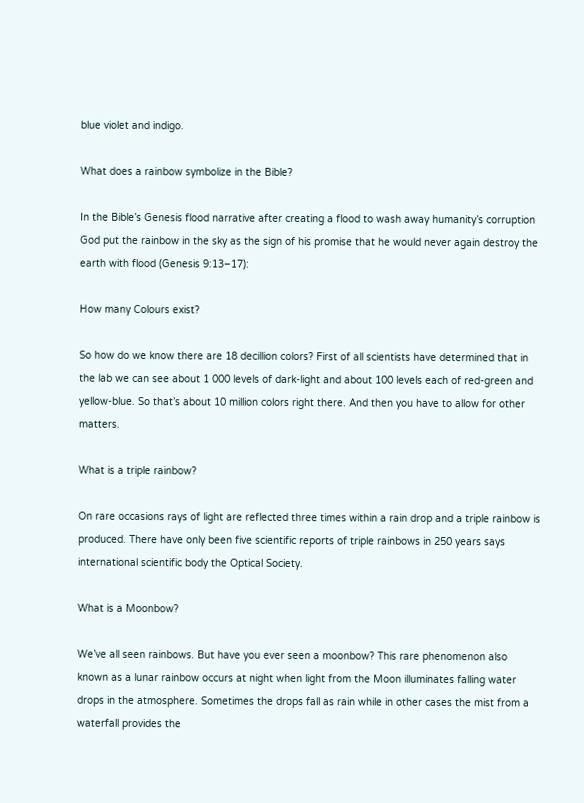blue violet and indigo.

What does a rainbow symbolize in the Bible?

In the Bible’s Genesis flood narrative after creating a flood to wash away humanity’s corruption God put the rainbow in the sky as the sign of his promise that he would never again destroy the earth with flood (Genesis 9:13–17):

How many Colours exist?

So how do we know there are 18 decillion colors? First of all scientists have determined that in the lab we can see about 1 000 levels of dark-light and about 100 levels each of red-green and yellow-blue. So that’s about 10 million colors right there. And then you have to allow for other matters.

What is a triple rainbow?

On rare occasions rays of light are reflected three times within a rain drop and a triple rainbow is produced. There have only been five scientific reports of triple rainbows in 250 years says international scientific body the Optical Society.

What is a Moonbow?

We’ve all seen rainbows. But have you ever seen a moonbow? This rare phenomenon also known as a lunar rainbow occurs at night when light from the Moon illuminates falling water drops in the atmosphere. Sometimes the drops fall as rain while in other cases the mist from a waterfall provides the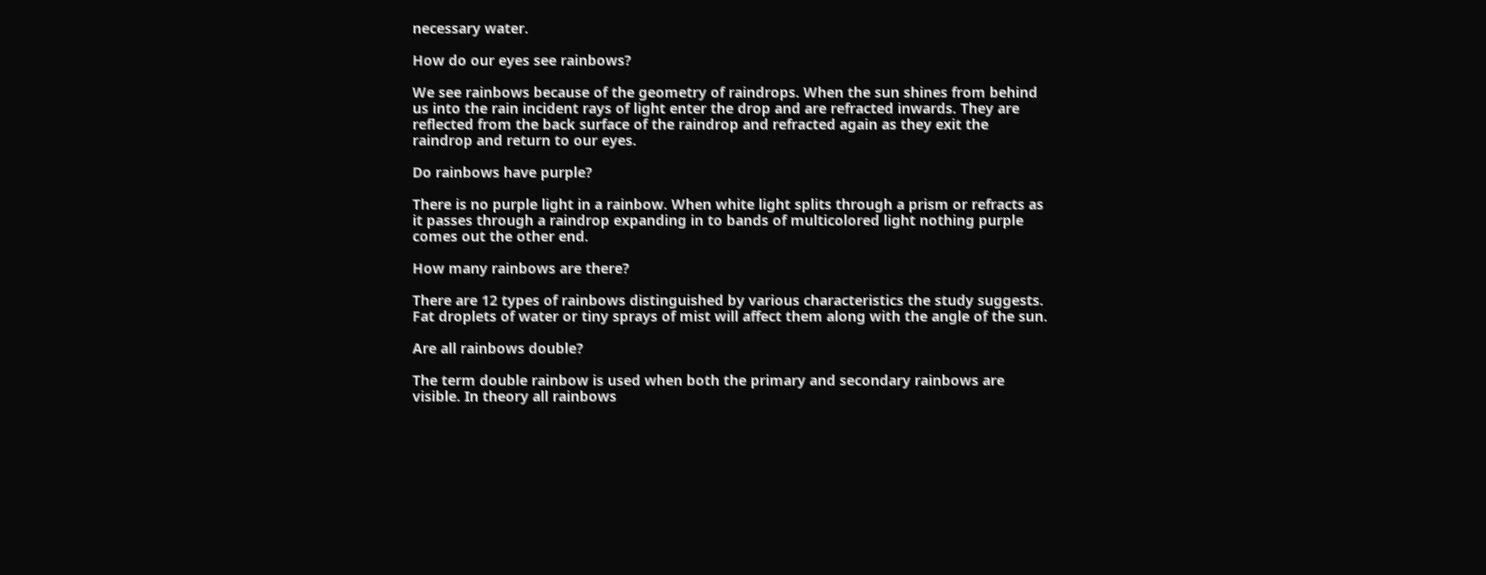necessary water.

How do our eyes see rainbows?

We see rainbows because of the geometry of raindrops. When the sun shines from behind us into the rain incident rays of light enter the drop and are refracted inwards. They are reflected from the back surface of the raindrop and refracted again as they exit the raindrop and return to our eyes.

Do rainbows have purple?

There is no purple light in a rainbow. When white light splits through a prism or refracts as it passes through a raindrop expanding in to bands of multicolored light nothing purple comes out the other end.

How many rainbows are there?

There are 12 types of rainbows distinguished by various characteristics the study suggests. Fat droplets of water or tiny sprays of mist will affect them along with the angle of the sun.

Are all rainbows double?

The term double rainbow is used when both the primary and secondary rainbows are visible. In theory all rainbows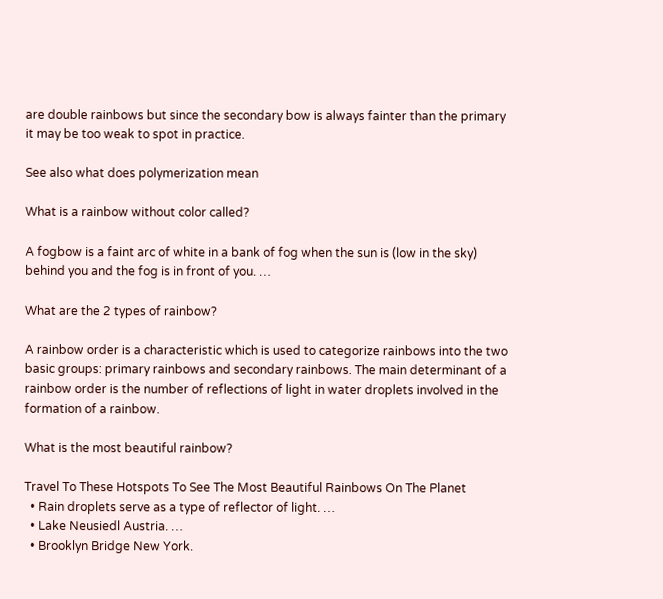are double rainbows but since the secondary bow is always fainter than the primary it may be too weak to spot in practice.

See also what does polymerization mean

What is a rainbow without color called?

A fogbow is a faint arc of white in a bank of fog when the sun is (low in the sky) behind you and the fog is in front of you. …

What are the 2 types of rainbow?

A rainbow order is a characteristic which is used to categorize rainbows into the two basic groups: primary rainbows and secondary rainbows. The main determinant of a rainbow order is the number of reflections of light in water droplets involved in the formation of a rainbow.

What is the most beautiful rainbow?

Travel To These Hotspots To See The Most Beautiful Rainbows On The Planet
  • Rain droplets serve as a type of reflector of light. …
  • Lake Neusiedl Austria. …
  • Brooklyn Bridge New York.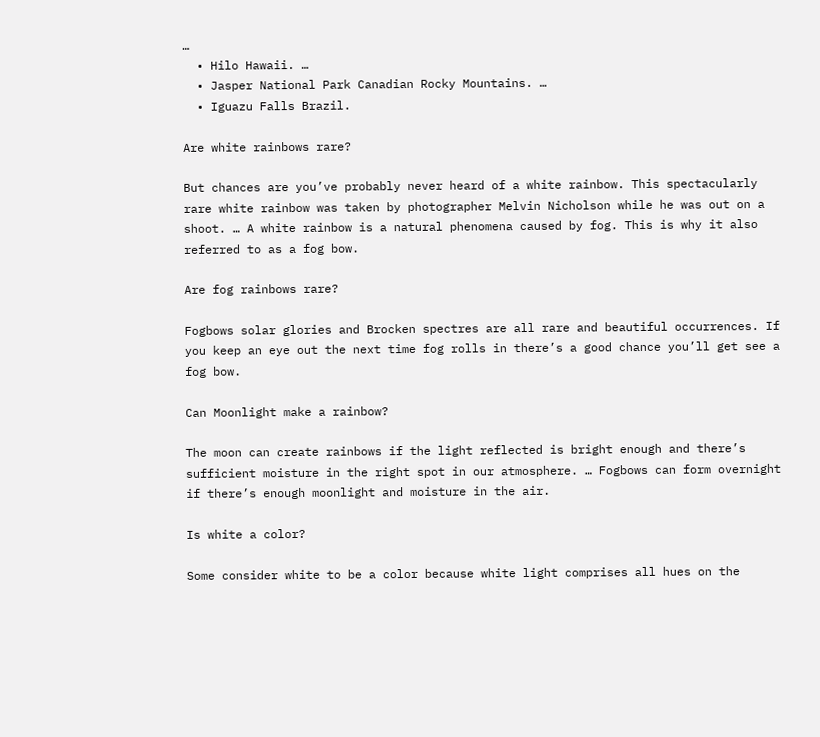…
  • Hilo Hawaii. …
  • Jasper National Park Canadian Rocky Mountains. …
  • Iguazu Falls Brazil.

Are white rainbows rare?

But chances are you’ve probably never heard of a white rainbow. This spectacularly rare white rainbow was taken by photographer Melvin Nicholson while he was out on a shoot. … A white rainbow is a natural phenomena caused by fog. This is why it also referred to as a fog bow.

Are fog rainbows rare?

Fogbows solar glories and Brocken spectres are all rare and beautiful occurrences. If you keep an eye out the next time fog rolls in there’s a good chance you’ll get see a fog bow.

Can Moonlight make a rainbow?

The moon can create rainbows if the light reflected is bright enough and there’s sufficient moisture in the right spot in our atmosphere. … Fogbows can form overnight if there’s enough moonlight and moisture in the air.

Is white a color?

Some consider white to be a color because white light comprises all hues on the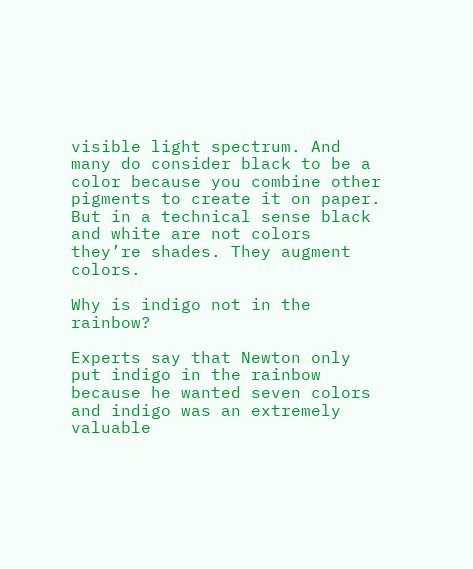visible light spectrum. And many do consider black to be a color because you combine other pigments to create it on paper. But in a technical sense black and white are not colors they’re shades. They augment colors.

Why is indigo not in the rainbow?

Experts say that Newton only put indigo in the rainbow because he wanted seven colors and indigo was an extremely valuable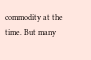commodity at the time. But many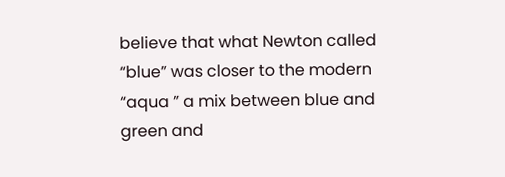believe that what Newton called “blue” was closer to the modern “aqua ” a mix between blue and green and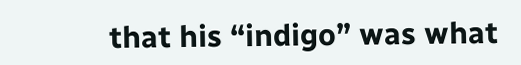that his “indigo” was what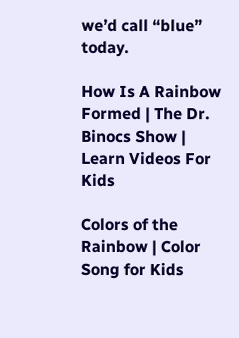we’d call “blue” today.

How Is A Rainbow Formed | The Dr. Binocs Show | Learn Videos For Kids

Colors of the Rainbow | Color Song for Kids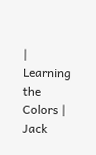| Learning the Colors | Jack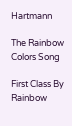Hartmann

The Rainbow Colors Song

First Class By Rainbow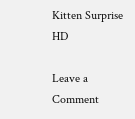Kitten Surprise HD

Leave a Comment